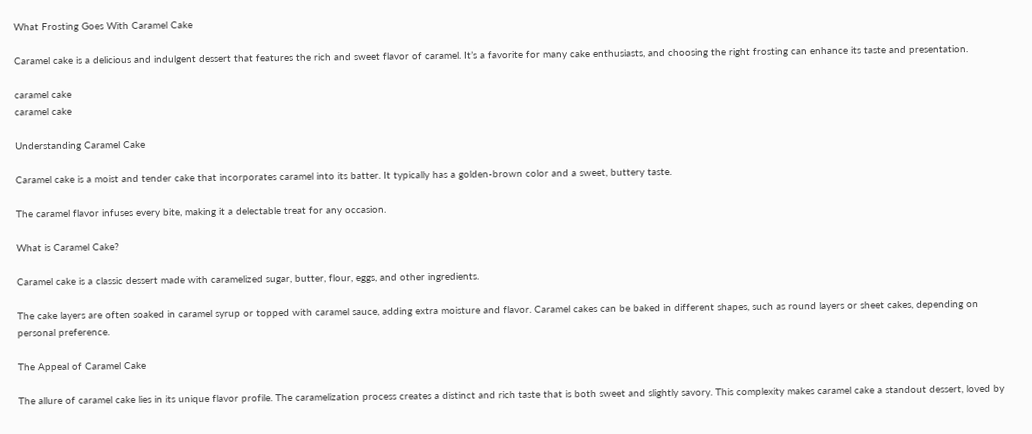What Frosting Goes With Caramel Cake

Caramel cake is a delicious and indulgent dessert that features the rich and sweet flavor of caramel. It’s a favorite for many cake enthusiasts, and choosing the right frosting can enhance its taste and presentation.

caramel cake
caramel cake

Understanding Caramel Cake

Caramel cake is a moist and tender cake that incorporates caramel into its batter. It typically has a golden-brown color and a sweet, buttery taste.

The caramel flavor infuses every bite, making it a delectable treat for any occasion.

What is Caramel Cake?

Caramel cake is a classic dessert made with caramelized sugar, butter, flour, eggs, and other ingredients.

The cake layers are often soaked in caramel syrup or topped with caramel sauce, adding extra moisture and flavor. Caramel cakes can be baked in different shapes, such as round layers or sheet cakes, depending on personal preference.

The Appeal of Caramel Cake

The allure of caramel cake lies in its unique flavor profile. The caramelization process creates a distinct and rich taste that is both sweet and slightly savory. This complexity makes caramel cake a standout dessert, loved by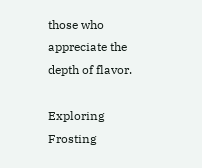those who appreciate the depth of flavor.

Exploring Frosting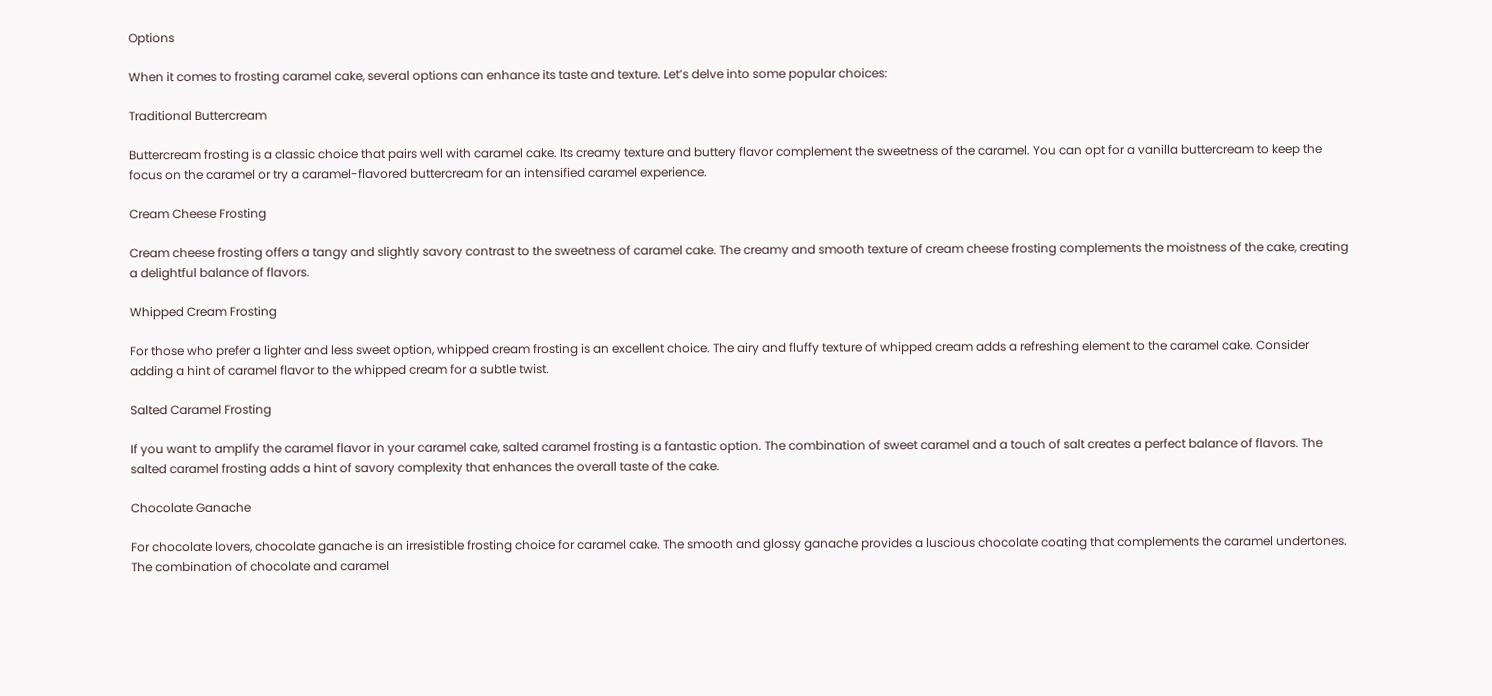Options

When it comes to frosting caramel cake, several options can enhance its taste and texture. Let’s delve into some popular choices:

Traditional Buttercream

Buttercream frosting is a classic choice that pairs well with caramel cake. Its creamy texture and buttery flavor complement the sweetness of the caramel. You can opt for a vanilla buttercream to keep the focus on the caramel or try a caramel-flavored buttercream for an intensified caramel experience.

Cream Cheese Frosting

Cream cheese frosting offers a tangy and slightly savory contrast to the sweetness of caramel cake. The creamy and smooth texture of cream cheese frosting complements the moistness of the cake, creating a delightful balance of flavors.

Whipped Cream Frosting

For those who prefer a lighter and less sweet option, whipped cream frosting is an excellent choice. The airy and fluffy texture of whipped cream adds a refreshing element to the caramel cake. Consider adding a hint of caramel flavor to the whipped cream for a subtle twist.

Salted Caramel Frosting

If you want to amplify the caramel flavor in your caramel cake, salted caramel frosting is a fantastic option. The combination of sweet caramel and a touch of salt creates a perfect balance of flavors. The salted caramel frosting adds a hint of savory complexity that enhances the overall taste of the cake.

Chocolate Ganache

For chocolate lovers, chocolate ganache is an irresistible frosting choice for caramel cake. The smooth and glossy ganache provides a luscious chocolate coating that complements the caramel undertones. The combination of chocolate and caramel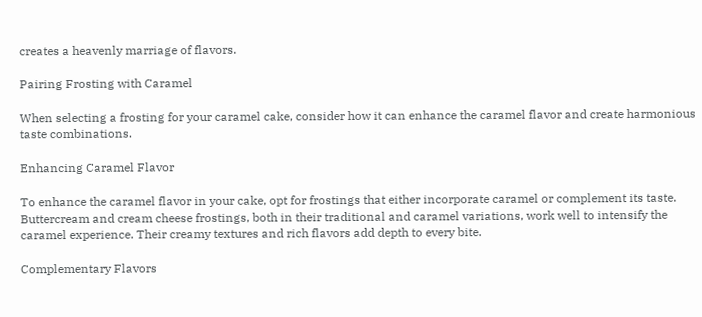creates a heavenly marriage of flavors.

Pairing Frosting with Caramel

When selecting a frosting for your caramel cake, consider how it can enhance the caramel flavor and create harmonious taste combinations.

Enhancing Caramel Flavor

To enhance the caramel flavor in your cake, opt for frostings that either incorporate caramel or complement its taste. Buttercream and cream cheese frostings, both in their traditional and caramel variations, work well to intensify the caramel experience. Their creamy textures and rich flavors add depth to every bite.

Complementary Flavors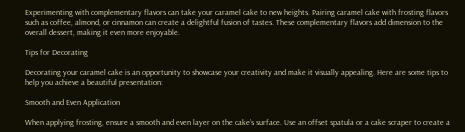Experimenting with complementary flavors can take your caramel cake to new heights. Pairing caramel cake with frosting flavors such as coffee, almond, or cinnamon can create a delightful fusion of tastes. These complementary flavors add dimension to the overall dessert, making it even more enjoyable.

Tips for Decorating

Decorating your caramel cake is an opportunity to showcase your creativity and make it visually appealing. Here are some tips to help you achieve a beautiful presentation:

Smooth and Even Application

When applying frosting, ensure a smooth and even layer on the cake’s surface. Use an offset spatula or a cake scraper to create a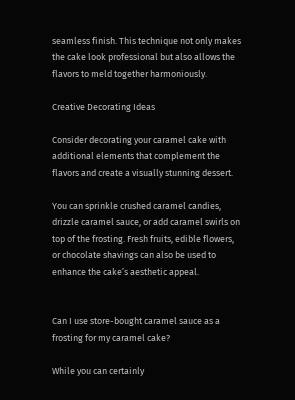seamless finish. This technique not only makes the cake look professional but also allows the flavors to meld together harmoniously.

Creative Decorating Ideas

Consider decorating your caramel cake with additional elements that complement the flavors and create a visually stunning dessert.

You can sprinkle crushed caramel candies, drizzle caramel sauce, or add caramel swirls on top of the frosting. Fresh fruits, edible flowers, or chocolate shavings can also be used to enhance the cake’s aesthetic appeal.


Can I use store-bought caramel sauce as a frosting for my caramel cake?

While you can certainly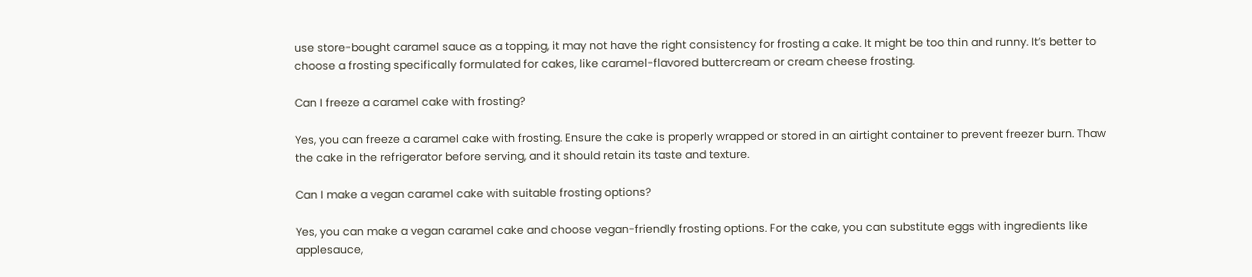use store-bought caramel sauce as a topping, it may not have the right consistency for frosting a cake. It might be too thin and runny. It’s better to choose a frosting specifically formulated for cakes, like caramel-flavored buttercream or cream cheese frosting.

Can I freeze a caramel cake with frosting?

Yes, you can freeze a caramel cake with frosting. Ensure the cake is properly wrapped or stored in an airtight container to prevent freezer burn. Thaw the cake in the refrigerator before serving, and it should retain its taste and texture.

Can I make a vegan caramel cake with suitable frosting options?

Yes, you can make a vegan caramel cake and choose vegan-friendly frosting options. For the cake, you can substitute eggs with ingredients like applesauce,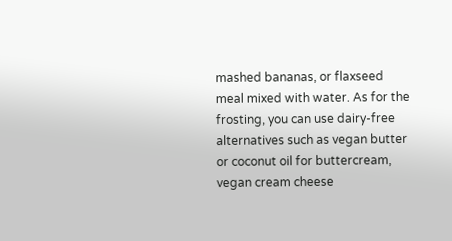mashed bananas, or flaxseed meal mixed with water. As for the frosting, you can use dairy-free alternatives such as vegan butter or coconut oil for buttercream, vegan cream cheese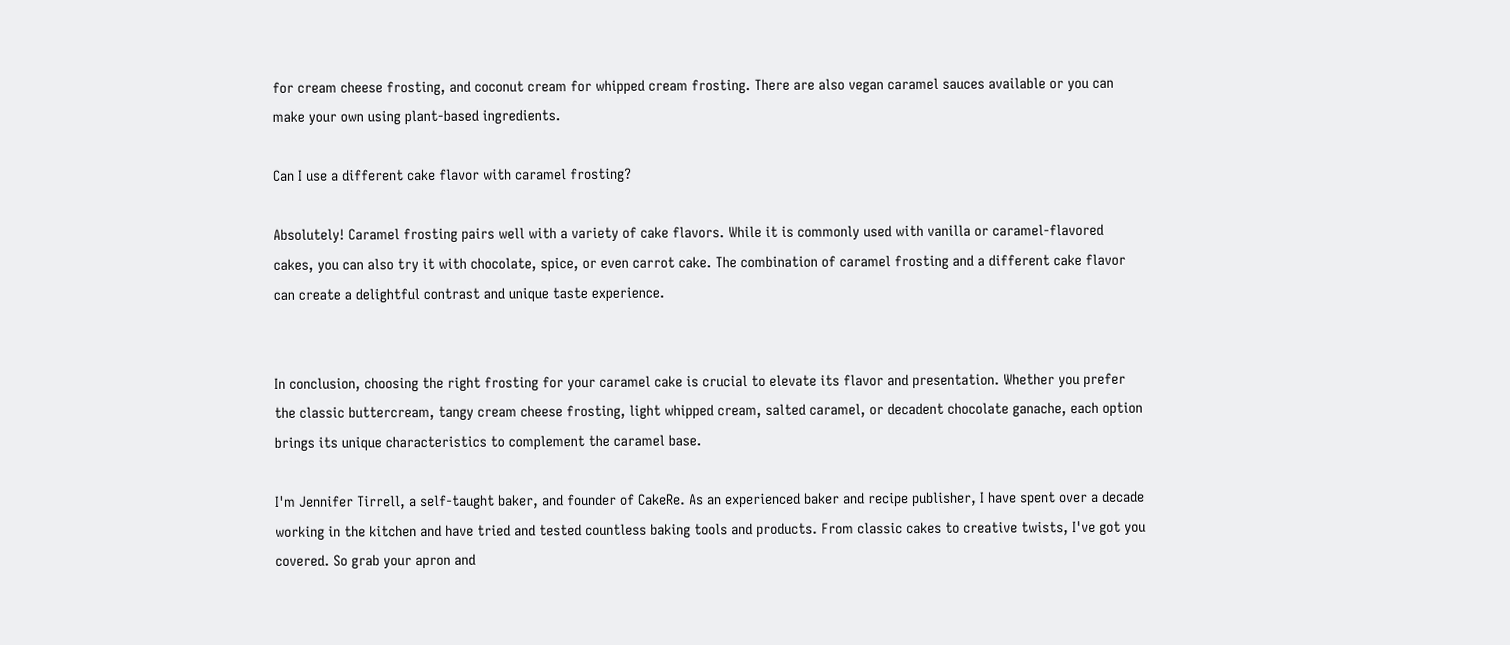for cream cheese frosting, and coconut cream for whipped cream frosting. There are also vegan caramel sauces available or you can make your own using plant-based ingredients.

Can I use a different cake flavor with caramel frosting?

Absolutely! Caramel frosting pairs well with a variety of cake flavors. While it is commonly used with vanilla or caramel-flavored cakes, you can also try it with chocolate, spice, or even carrot cake. The combination of caramel frosting and a different cake flavor can create a delightful contrast and unique taste experience.


In conclusion, choosing the right frosting for your caramel cake is crucial to elevate its flavor and presentation. Whether you prefer the classic buttercream, tangy cream cheese frosting, light whipped cream, salted caramel, or decadent chocolate ganache, each option brings its unique characteristics to complement the caramel base.

I'm Jennifer Tirrell, a self-taught baker, and founder of CakeRe. As an experienced baker and recipe publisher, I have spent over a decade working in the kitchen and have tried and tested countless baking tools and products. From classic cakes to creative twists, I've got you covered. So grab your apron and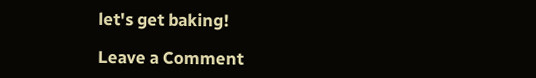let's get baking!

Leave a Comment